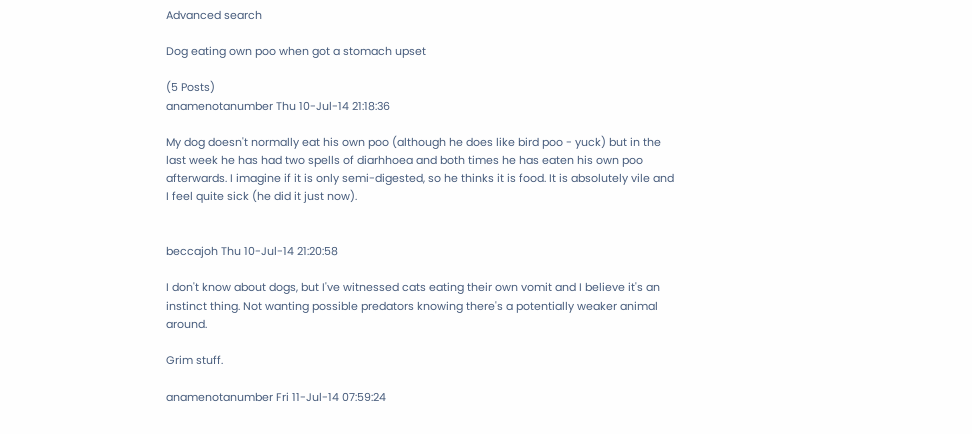Advanced search

Dog eating own poo when got a stomach upset

(5 Posts)
anamenotanumber Thu 10-Jul-14 21:18:36

My dog doesn't normally eat his own poo (although he does like bird poo - yuck) but in the last week he has had two spells of diarhhoea and both times he has eaten his own poo afterwards. I imagine if it is only semi-digested, so he thinks it is food. It is absolutely vile and I feel quite sick (he did it just now).


beccajoh Thu 10-Jul-14 21:20:58

I don't know about dogs, but I've witnessed cats eating their own vomit and I believe it's an instinct thing. Not wanting possible predators knowing there's a potentially weaker animal around.

Grim stuff.

anamenotanumber Fri 11-Jul-14 07:59:24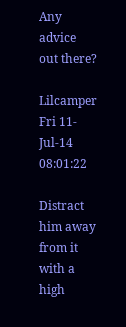Any advice out there?

Lilcamper Fri 11-Jul-14 08:01:22

Distract him away from it with a high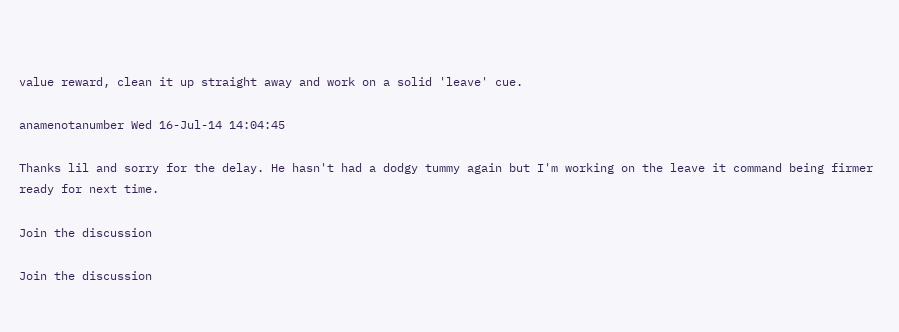value reward, clean it up straight away and work on a solid 'leave' cue.

anamenotanumber Wed 16-Jul-14 14:04:45

Thanks lil and sorry for the delay. He hasn't had a dodgy tummy again but I'm working on the leave it command being firmer ready for next time.

Join the discussion

Join the discussion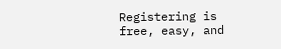Registering is free, easy, and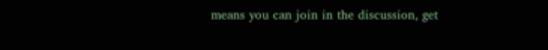means you can join in the discussion, get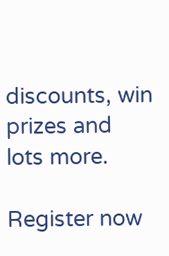discounts, win prizes and lots more.

Register now